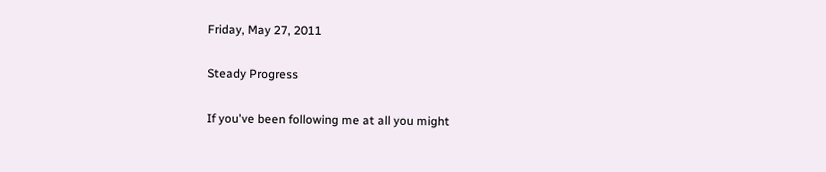Friday, May 27, 2011

Steady Progress

If you've been following me at all you might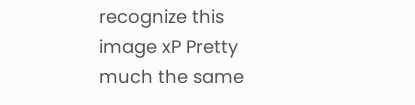recognize this image xP Pretty much the same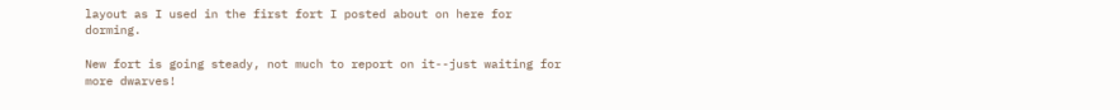layout as I used in the first fort I posted about on here for dorming.

New fort is going steady, not much to report on it--just waiting for more dwarves!